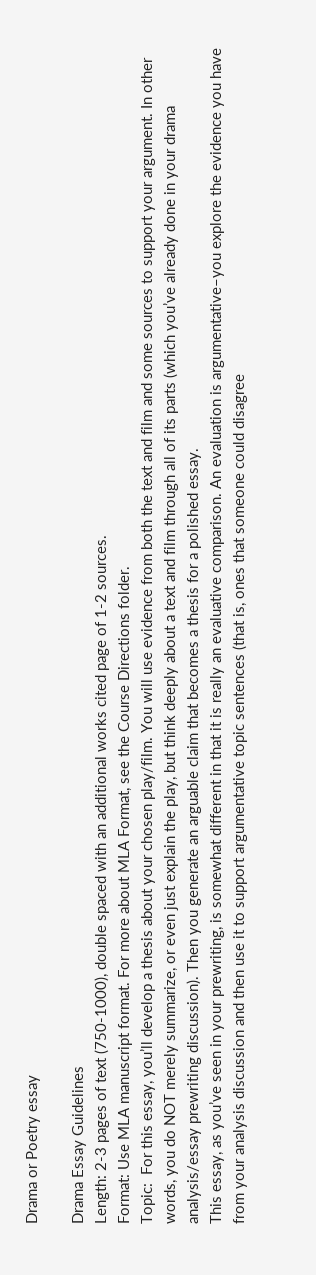Drama or Poetry essay

Drama Essay Guidelines
Length: 2-3 pages of text (750-1000), double spaced with an additional works cited page of 1-2 sources.
Format: Use MLA manuscript format. For more about MLA Format, see the Course Directions folder.
Topic:  For this essay, you’ll develop a thesis about your chosen play/film. You will use evidence from both the text and film and some sources to support your argument. In other words, you do NOT merely summarize, or even just explain the play, but think deeply about a text and film through all of its parts (which you’ve already done in your drama analysis/essay prewriting discussion). Then you generate an arguable claim that becomes a thesis for a polished essay.
This essay, as you’ve seen in your prewriting, is somewhat different in that it is really an evaluative comparison. An evaluation is argumentative–you explore the evidence you have from your analysis discussion and then use it to support argumentative topic sentences (that is, ones that someone could disagree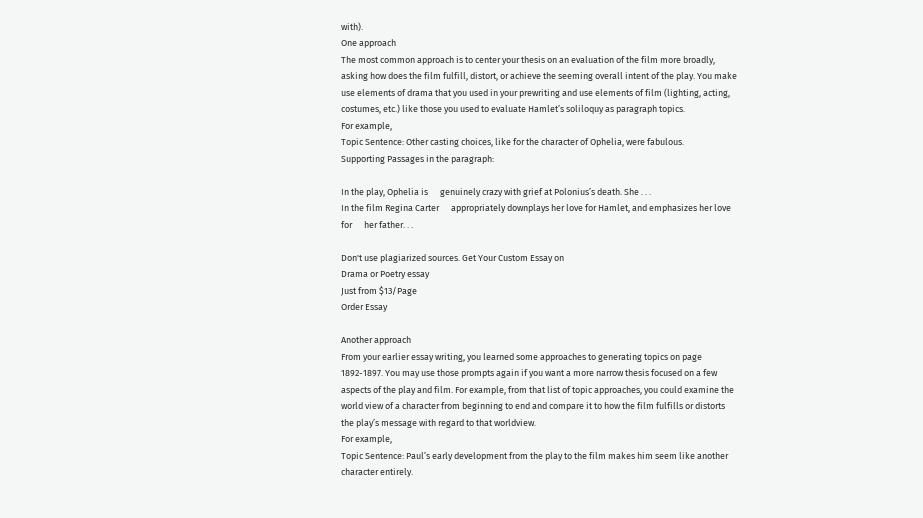with).
One approach
The most common approach is to center your thesis on an evaluation of the film more broadly, asking how does the film fulfill, distort, or achieve the seeming overall intent of the play. You make use elements of drama that you used in your prewriting and use elements of film (lighting, acting, costumes, etc.) like those you used to evaluate Hamlet’s soliloquy as paragraph topics.
For example,
Topic Sentence: Other casting choices, like for the character of Ophelia, were fabulous.
Supporting Passages in the paragraph:

In the play, Ophelia is      genuinely crazy with grief at Polonius’s death. She . . .
In the film Regina Carter      appropriately downplays her love for Hamlet, and emphasizes her love for      her father. . .

Don't use plagiarized sources. Get Your Custom Essay on
Drama or Poetry essay
Just from $13/Page
Order Essay

Another approach
From your earlier essay writing, you learned some approaches to generating topics on page 1892-1897. You may use those prompts again if you want a more narrow thesis focused on a few aspects of the play and film. For example, from that list of topic approaches, you could examine the world view of a character from beginning to end and compare it to how the film fulfills or distorts the play’s message with regard to that worldview.
For example,
Topic Sentence: Paul’s early development from the play to the film makes him seem like another character entirely.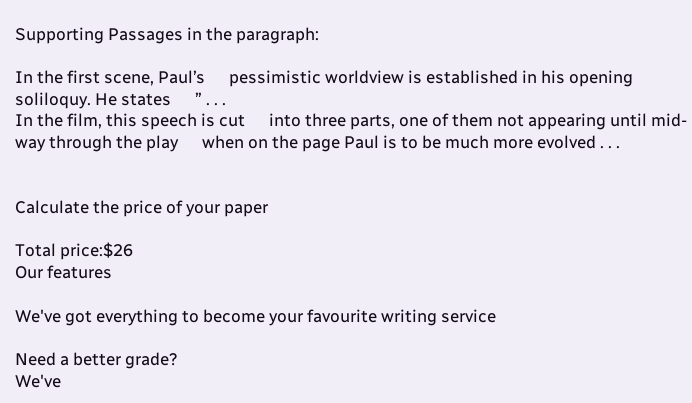Supporting Passages in the paragraph:

In the first scene, Paul’s      pessimistic worldview is established in his opening soliloquy. He states      ” . . .
In the film, this speech is cut      into three parts, one of them not appearing until mid-way through the play      when on the page Paul is to be much more evolved . . .


Calculate the price of your paper

Total price:$26
Our features

We've got everything to become your favourite writing service

Need a better grade?
We've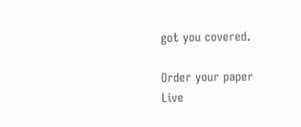got you covered.

Order your paper
Live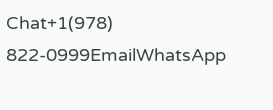Chat+1(978) 822-0999EmailWhatsApp